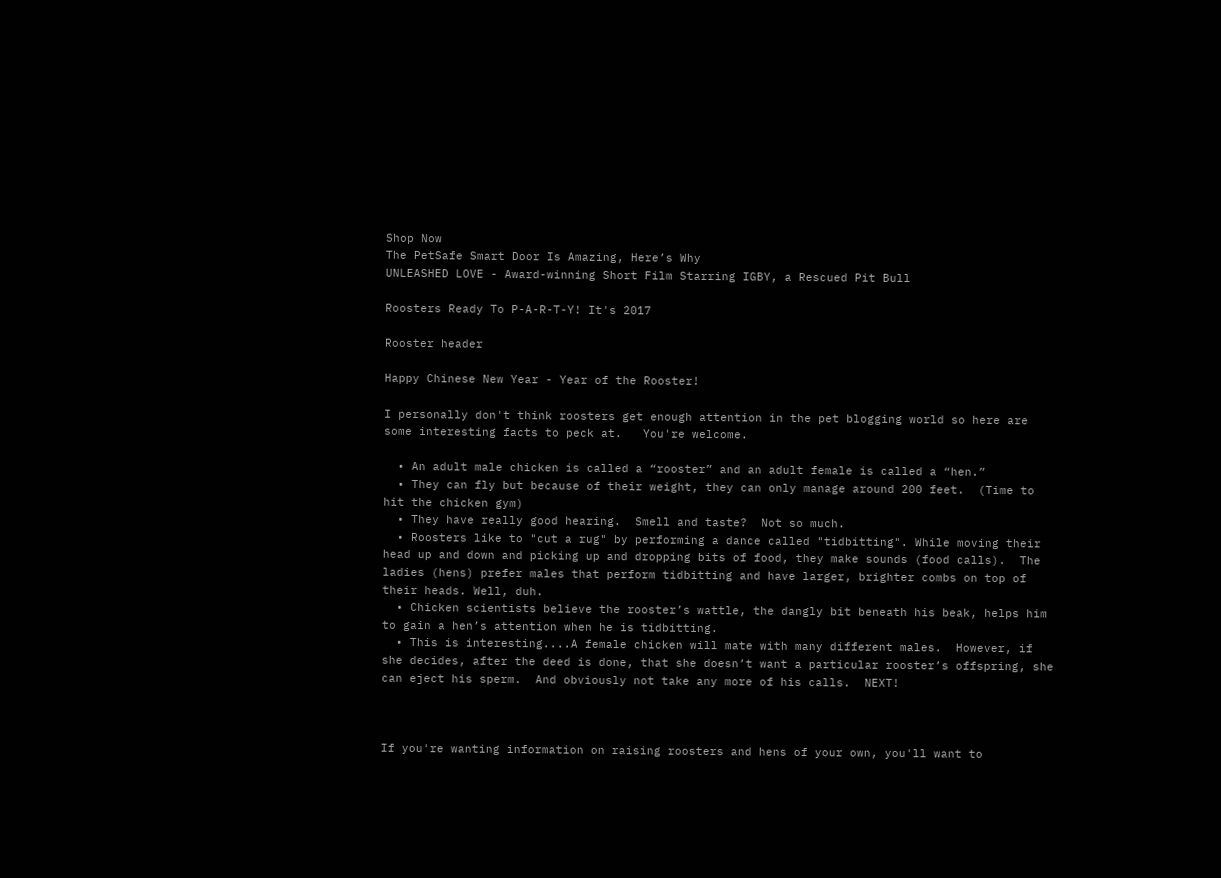Shop Now
The PetSafe Smart Door Is Amazing, Here’s Why
UNLEASHED LOVE - Award-winning Short Film Starring IGBY, a Rescued Pit Bull

Roosters Ready To P-A-R-T-Y! It's 2017

Rooster header

Happy Chinese New Year - Year of the Rooster!

I personally don't think roosters get enough attention in the pet blogging world so here are some interesting facts to peck at.   You're welcome.

  • An adult male chicken is called a “rooster” and an adult female is called a “hen.”
  • They can fly but because of their weight, they can only manage around 200 feet.  (Time to hit the chicken gym)
  • They have really good hearing.  Smell and taste?  Not so much.
  • Roosters like to "cut a rug" by performing a dance called "tidbitting". While moving their head up and down and picking up and dropping bits of food, they make sounds (food calls).  The ladies (hens) prefer males that perform tidbitting and have larger, brighter combs on top of their heads. Well, duh.
  • Chicken scientists believe the rooster’s wattle, the dangly bit beneath his beak, helps him to gain a hen’s attention when he is tidbitting.
  • This is interesting....A female chicken will mate with many different males.  However, if she decides, after the deed is done, that she doesn’t want a particular rooster’s offspring, she can eject his sperm.  And obviously not take any more of his calls.  NEXT!



If you're wanting information on raising roosters and hens of your own, you'll want to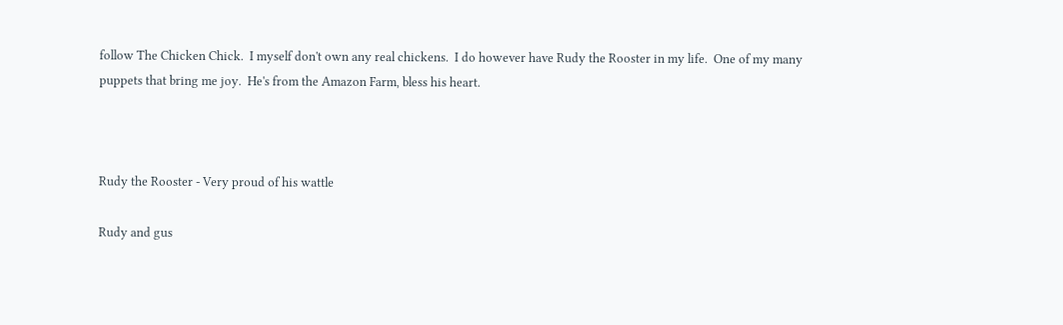follow The Chicken Chick.  I myself don't own any real chickens.  I do however have Rudy the Rooster in my life.  One of my many puppets that bring me joy.  He's from the Amazon Farm, bless his heart.



Rudy the Rooster - Very proud of his wattle

Rudy and gus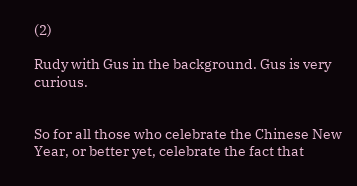(2)

Rudy with Gus in the background. Gus is very curious.


So for all those who celebrate the Chinese New Year, or better yet, celebrate the fact that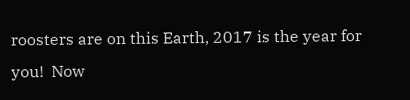roosters are on this Earth, 2017 is the year for you!  Now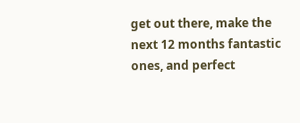get out there, make the next 12 months fantastic ones, and perfect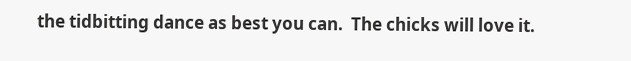the tidbitting dance as best you can.  The chicks will love it.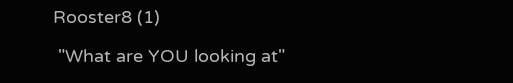Rooster8 (1)

 "What are YOU looking at"